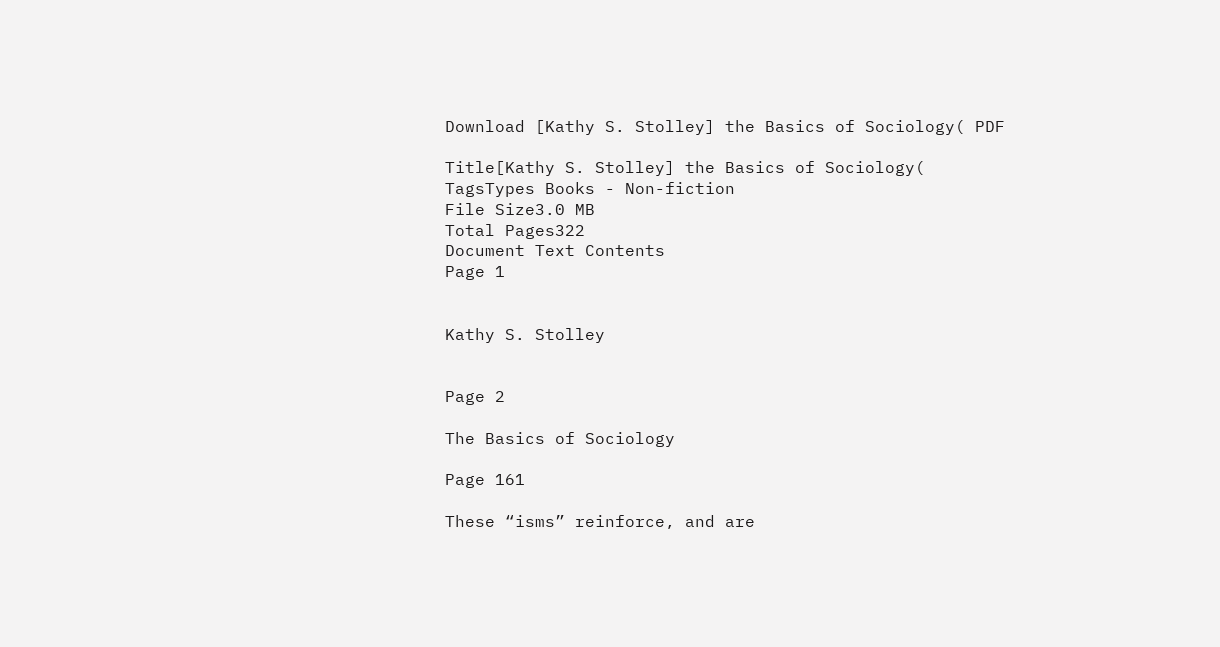Download [Kathy S. Stolley] the Basics of Sociology( PDF

Title[Kathy S. Stolley] the Basics of Sociology(
TagsTypes Books - Non-fiction
File Size3.0 MB
Total Pages322
Document Text Contents
Page 1


Kathy S. Stolley


Page 2

The Basics of Sociology

Page 161

These “isms” reinforce, and are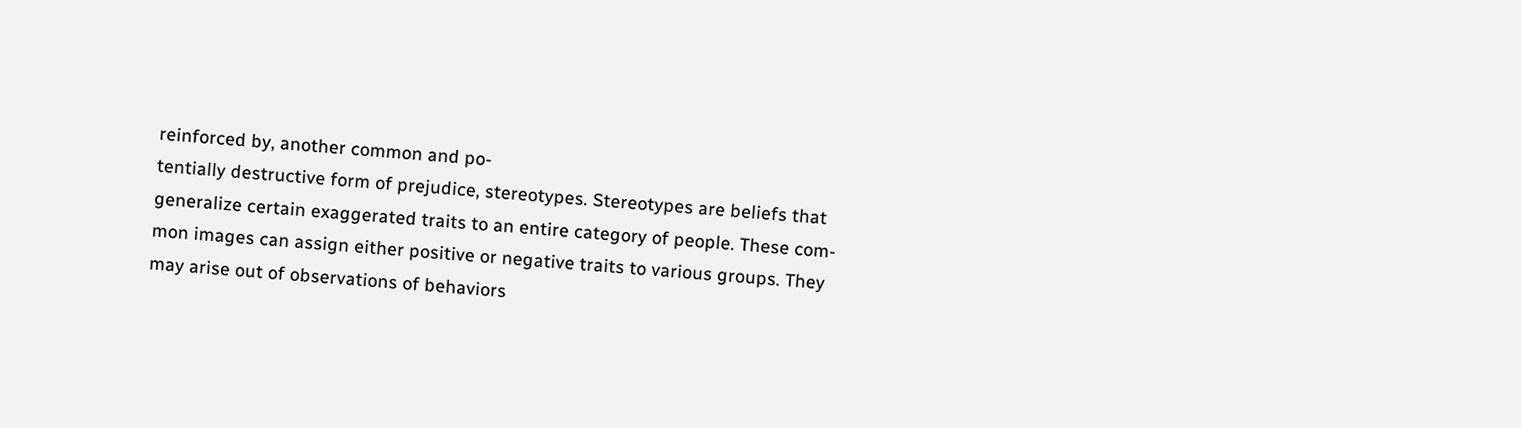reinforced by, another common and po-
tentially destructive form of prejudice, stereotypes. Stereotypes are beliefs that
generalize certain exaggerated traits to an entire category of people. These com-
mon images can assign either positive or negative traits to various groups. They
may arise out of observations of behaviors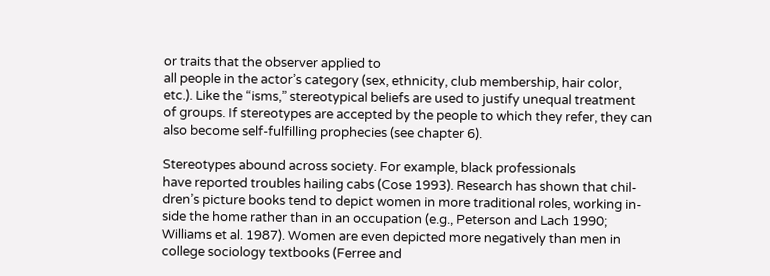or traits that the observer applied to
all people in the actor’s category (sex, ethnicity, club membership, hair color,
etc.). Like the “isms,” stereotypical beliefs are used to justify unequal treatment
of groups. If stereotypes are accepted by the people to which they refer, they can
also become self-fulfilling prophecies (see chapter 6).

Stereotypes abound across society. For example, black professionals
have reported troubles hailing cabs (Cose 1993). Research has shown that chil-
dren’s picture books tend to depict women in more traditional roles, working in-
side the home rather than in an occupation (e.g., Peterson and Lach 1990;
Williams et al. 1987). Women are even depicted more negatively than men in
college sociology textbooks (Ferree and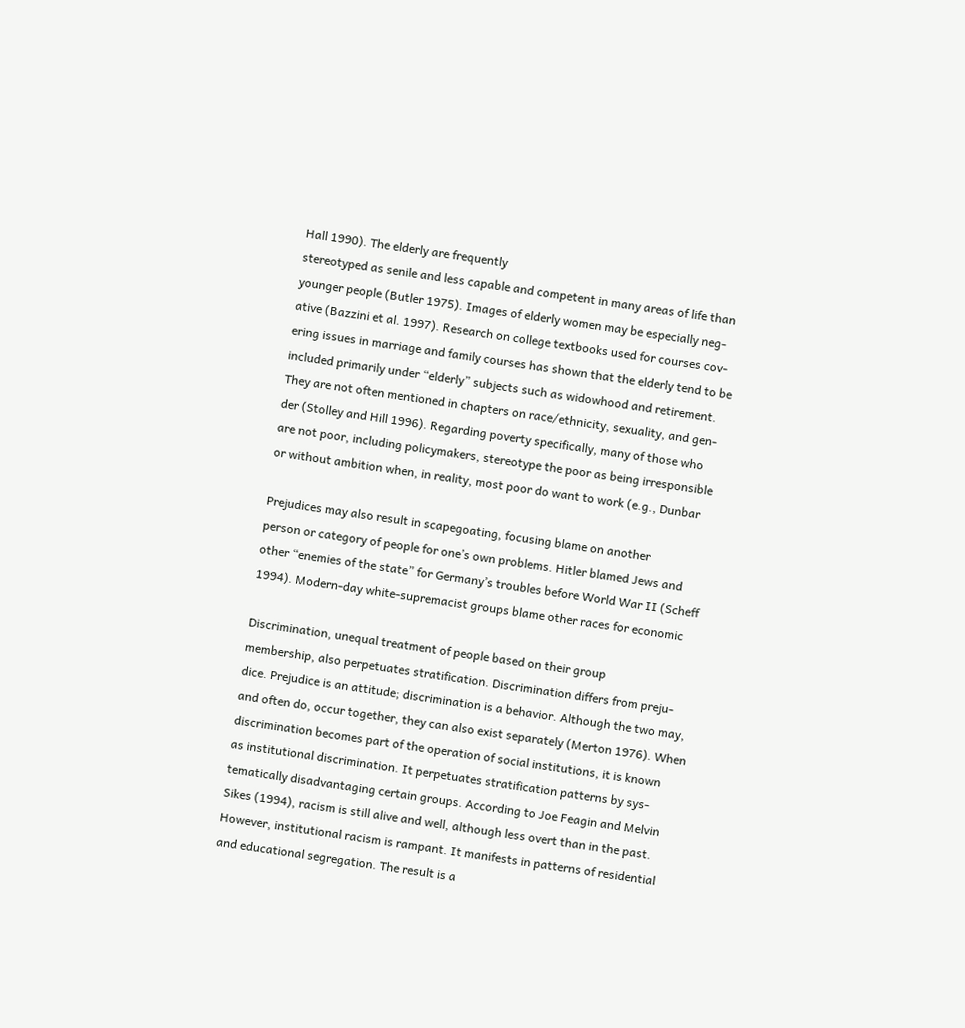Hall 1990). The elderly are frequently
stereotyped as senile and less capable and competent in many areas of life than
younger people (Butler 1975). Images of elderly women may be especially neg-
ative (Bazzini et al. 1997). Research on college textbooks used for courses cov-
ering issues in marriage and family courses has shown that the elderly tend to be
included primarily under “elderly” subjects such as widowhood and retirement.
They are not often mentioned in chapters on race/ethnicity, sexuality, and gen-
der (Stolley and Hill 1996). Regarding poverty specifically, many of those who
are not poor, including policymakers, stereotype the poor as being irresponsible
or without ambition when, in reality, most poor do want to work (e.g., Dunbar

Prejudices may also result in scapegoating, focusing blame on another
person or category of people for one’s own problems. Hitler blamed Jews and
other “enemies of the state” for Germany’s troubles before World War II (Scheff
1994). Modern-day white-supremacist groups blame other races for economic

Discrimination, unequal treatment of people based on their group
membership, also perpetuates stratification. Discrimination differs from preju-
dice. Prejudice is an attitude; discrimination is a behavior. Although the two may,
and often do, occur together, they can also exist separately (Merton 1976). When
discrimination becomes part of the operation of social institutions, it is known
as institutional discrimination. It perpetuates stratification patterns by sys-
tematically disadvantaging certain groups. According to Joe Feagin and Melvin
Sikes (1994), racism is still alive and well, although less overt than in the past.
However, institutional racism is rampant. It manifests in patterns of residential
and educational segregation. The result is a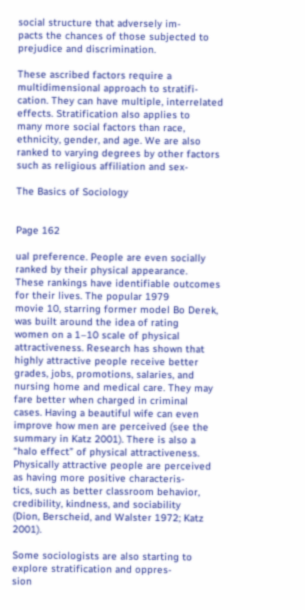social structure that adversely im-
pacts the chances of those subjected to prejudice and discrimination.

These ascribed factors require a multidimensional approach to stratifi-
cation. They can have multiple, interrelated effects. Stratification also applies to
many more social factors than race, ethnicity, gender, and age. We are also
ranked to varying degrees by other factors such as religious affiliation and sex-

The Basics of Sociology


Page 162

ual preference. People are even socially ranked by their physical appearance.
These rankings have identifiable outcomes for their lives. The popular 1979
movie 10, starring former model Bo Derek, was built around the idea of rating
women on a 1–10 scale of physical attractiveness. Research has shown that
highly attractive people receive better grades, jobs, promotions, salaries, and
nursing home and medical care. They may fare better when charged in criminal
cases. Having a beautiful wife can even improve how men are perceived (see the
summary in Katz 2001). There is also a “halo effect” of physical attractiveness.
Physically attractive people are perceived as having more positive characteris-
tics, such as better classroom behavior, credibility, kindness, and sociability
(Dion, Berscheid, and Walster 1972; Katz 2001).

Some sociologists are also starting to explore stratification and oppres-
sion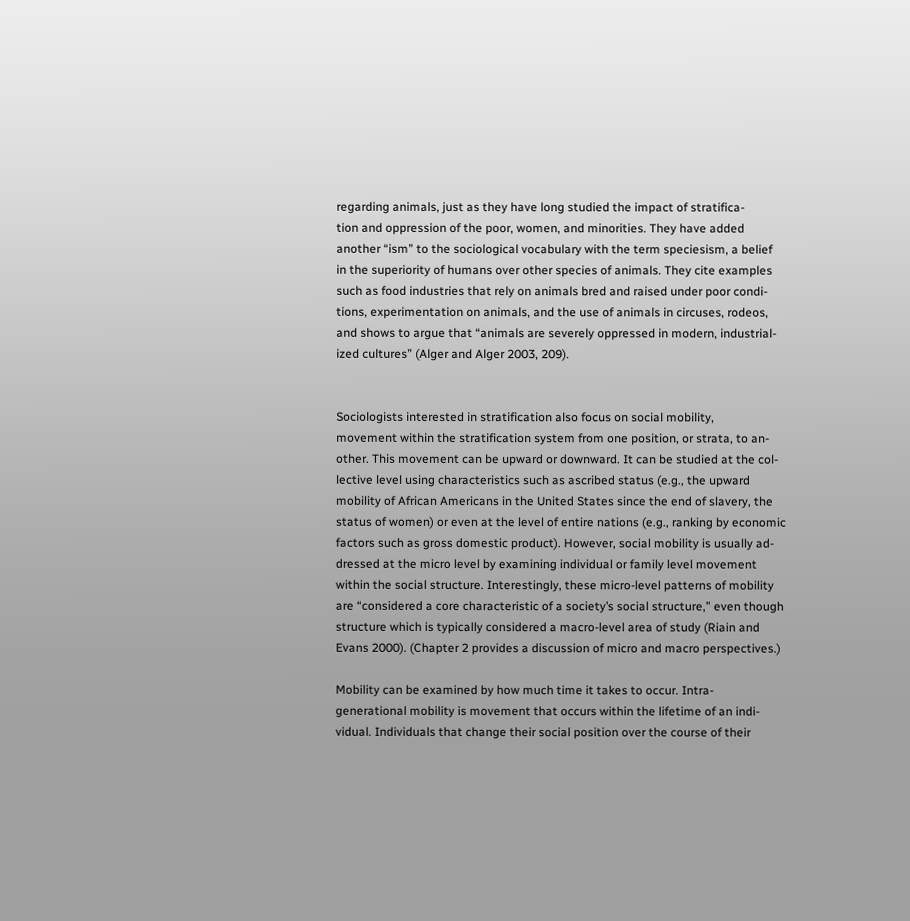regarding animals, just as they have long studied the impact of stratifica-
tion and oppression of the poor, women, and minorities. They have added
another “ism” to the sociological vocabulary with the term speciesism, a belief
in the superiority of humans over other species of animals. They cite examples
such as food industries that rely on animals bred and raised under poor condi-
tions, experimentation on animals, and the use of animals in circuses, rodeos,
and shows to argue that “animals are severely oppressed in modern, industrial-
ized cultures” (Alger and Alger 2003, 209).


Sociologists interested in stratification also focus on social mobility,
movement within the stratification system from one position, or strata, to an-
other. This movement can be upward or downward. It can be studied at the col-
lective level using characteristics such as ascribed status (e.g., the upward
mobility of African Americans in the United States since the end of slavery, the
status of women) or even at the level of entire nations (e.g., ranking by economic
factors such as gross domestic product). However, social mobility is usually ad-
dressed at the micro level by examining individual or family level movement
within the social structure. Interestingly, these micro-level patterns of mobility
are “considered a core characteristic of a society’s social structure,” even though
structure which is typically considered a macro-level area of study (Riain and
Evans 2000). (Chapter 2 provides a discussion of micro and macro perspectives.)

Mobility can be examined by how much time it takes to occur. Intra-
generational mobility is movement that occurs within the lifetime of an indi-
vidual. Individuals that change their social position over the course of their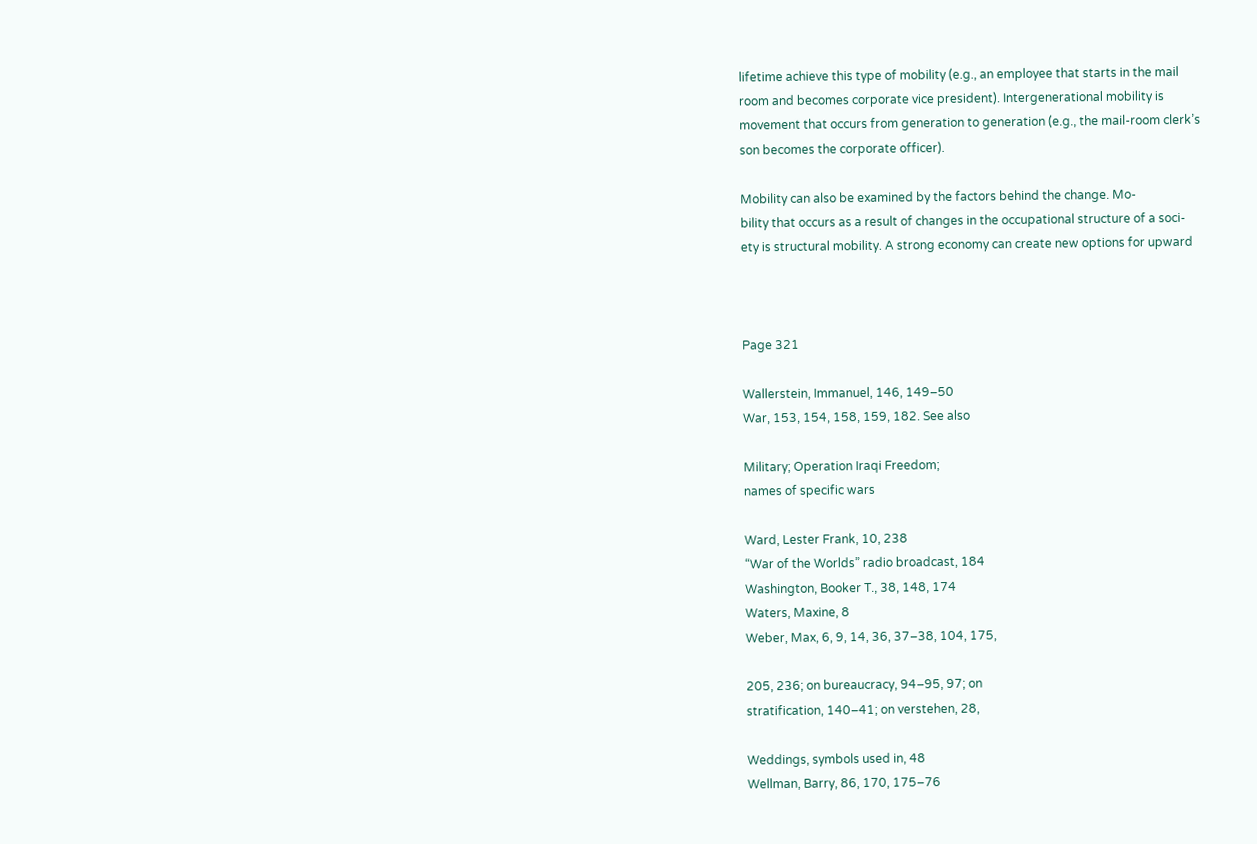lifetime achieve this type of mobility (e.g., an employee that starts in the mail
room and becomes corporate vice president). Intergenerational mobility is
movement that occurs from generation to generation (e.g., the mail-room clerk’s
son becomes the corporate officer).

Mobility can also be examined by the factors behind the change. Mo-
bility that occurs as a result of changes in the occupational structure of a soci-
ety is structural mobility. A strong economy can create new options for upward



Page 321

Wallerstein, Immanuel, 146, 149–50
War, 153, 154, 158, 159, 182. See also

Military; Operation Iraqi Freedom;
names of specific wars

Ward, Lester Frank, 10, 238
“War of the Worlds” radio broadcast, 184
Washington, Booker T., 38, 148, 174
Waters, Maxine, 8
Weber, Max, 6, 9, 14, 36, 37–38, 104, 175,

205, 236; on bureaucracy, 94–95, 97; on
stratification, 140–41; on verstehen, 28,

Weddings, symbols used in, 48
Wellman, Barry, 86, 170, 175–76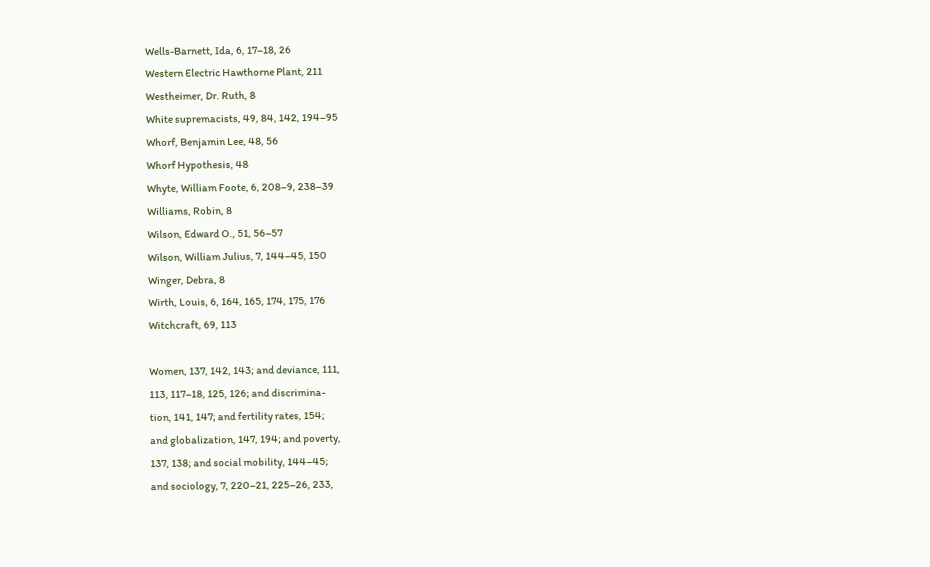Wells-Barnett, Ida, 6, 17–18, 26
Western Electric Hawthorne Plant, 211
Westheimer, Dr. Ruth, 8
White supremacists, 49, 84, 142, 194–95
Whorf, Benjamin Lee, 48, 56
Whorf Hypothesis, 48
Whyte, William Foote, 6, 208–9, 238–39
Williams, Robin, 8
Wilson, Edward O., 51, 56–57
Wilson, William Julius, 7, 144–45, 150
Winger, Debra, 8
Wirth, Louis, 6, 164, 165, 174, 175, 176
Witchcraft, 69, 113

Women, 137, 142, 143; and deviance, 111,
113, 117–18, 125, 126; and discrimina-
tion, 141, 147; and fertility rates, 154;
and globalization, 147, 194; and poverty,
137, 138; and social mobility, 144–45;
and sociology, 7, 220–21, 225–26, 233,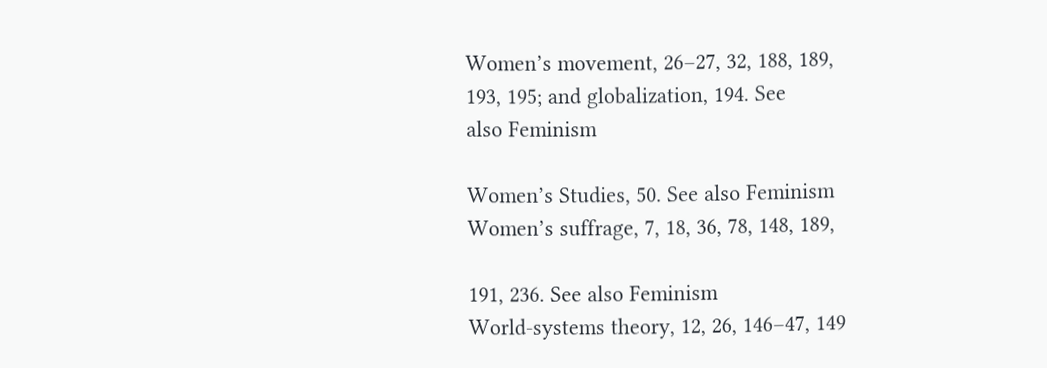Women’s movement, 26–27, 32, 188, 189,
193, 195; and globalization, 194. See
also Feminism

Women’s Studies, 50. See also Feminism
Women’s suffrage, 7, 18, 36, 78, 148, 189,

191, 236. See also Feminism
World-systems theory, 12, 26, 146–47, 149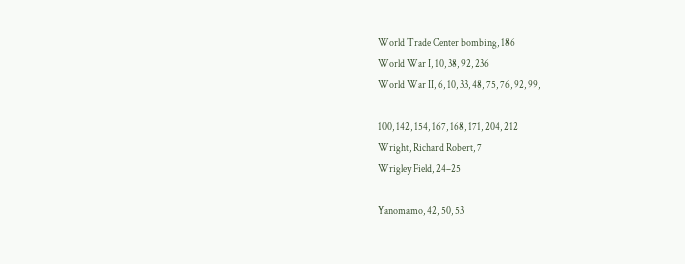World Trade Center bombing, 186
World War I, 10, 38, 92, 236
World War II, 6, 10, 33, 48, 75, 76, 92, 99,

100, 142, 154, 167, 168, 171, 204, 212
Wright, Richard Robert, 7
Wrigley Field, 24–25

Yanomamo, 42, 50, 53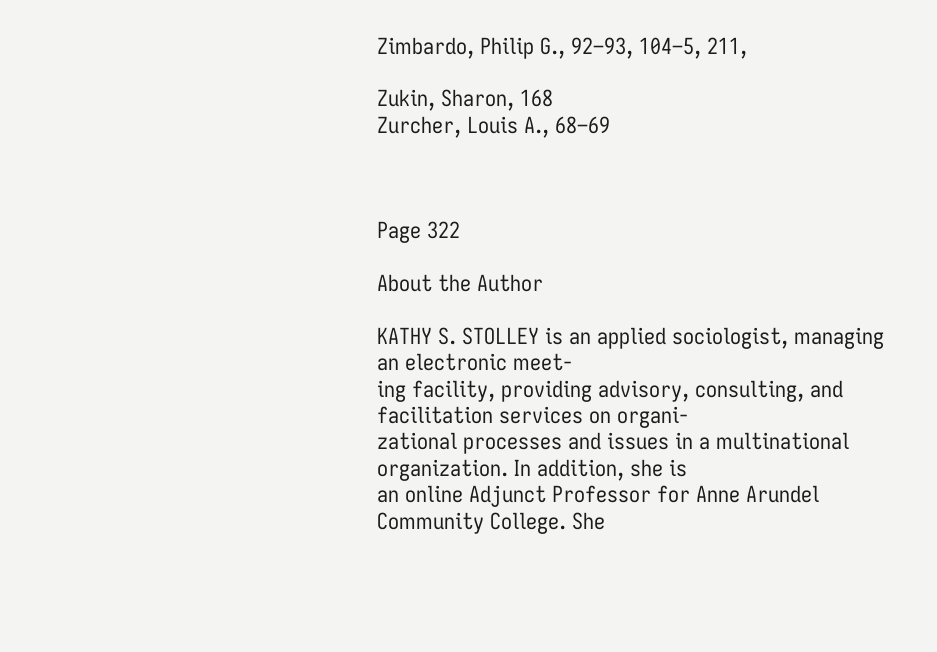Zimbardo, Philip G., 92–93, 104–5, 211,

Zukin, Sharon, 168
Zurcher, Louis A., 68–69



Page 322

About the Author

KATHY S. STOLLEY is an applied sociologist, managing an electronic meet-
ing facility, providing advisory, consulting, and facilitation services on organi-
zational processes and issues in a multinational organization. In addition, she is
an online Adjunct Professor for Anne Arundel Community College. She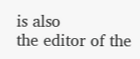is also
the editor of the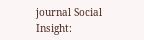journal Social Insight: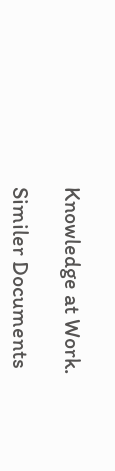Knowledge at Work.

Similer Documents